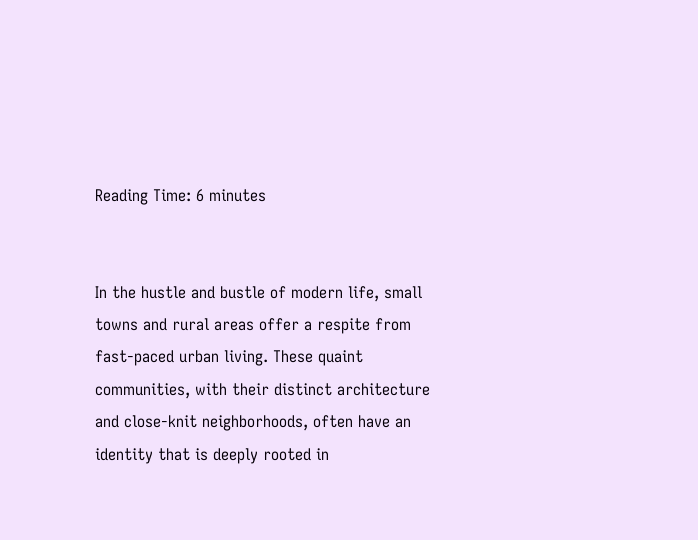Reading Time: 6 minutes


In the hustle and bustle of modern life, small towns and rural areas offer a respite from fast-paced urban living. These quaint communities, with their distinct architecture and close-knit neighborhoods, often have an identity that is deeply rooted in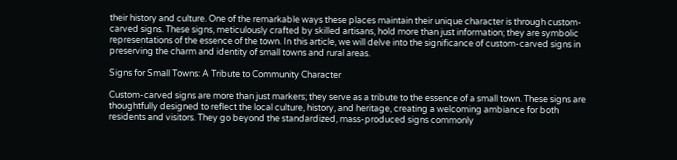their history and culture. One of the remarkable ways these places maintain their unique character is through custom-carved signs. These signs, meticulously crafted by skilled artisans, hold more than just information; they are symbolic representations of the essence of the town. In this article, we will delve into the significance of custom-carved signs in preserving the charm and identity of small towns and rural areas.

Signs for Small Towns: A Tribute to Community Character

Custom-carved signs are more than just markers; they serve as a tribute to the essence of a small town. These signs are thoughtfully designed to reflect the local culture, history, and heritage, creating a welcoming ambiance for both residents and visitors. They go beyond the standardized, mass-produced signs commonly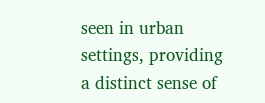seen in urban settings, providing a distinct sense of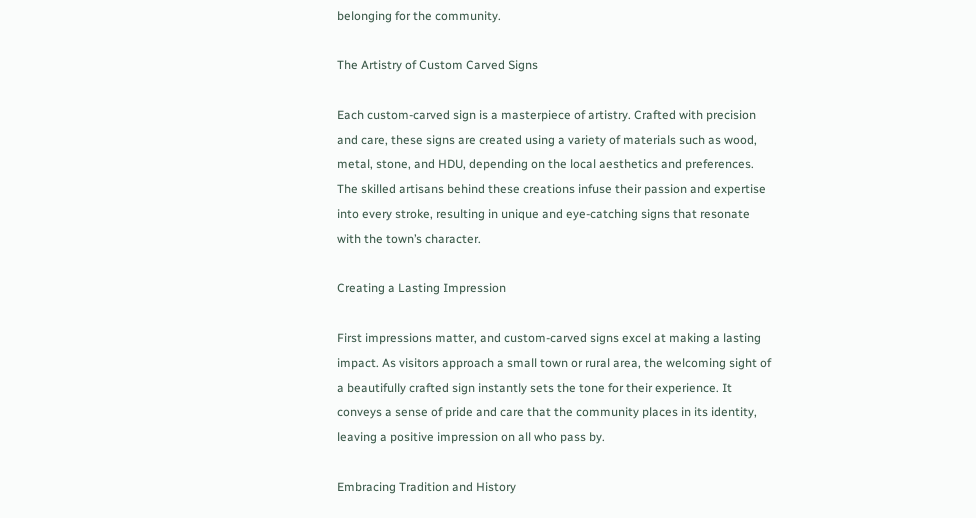belonging for the community.

The Artistry of Custom Carved Signs

Each custom-carved sign is a masterpiece of artistry. Crafted with precision and care, these signs are created using a variety of materials such as wood, metal, stone, and HDU, depending on the local aesthetics and preferences. The skilled artisans behind these creations infuse their passion and expertise into every stroke, resulting in unique and eye-catching signs that resonate with the town’s character.

Creating a Lasting Impression

First impressions matter, and custom-carved signs excel at making a lasting impact. As visitors approach a small town or rural area, the welcoming sight of a beautifully crafted sign instantly sets the tone for their experience. It conveys a sense of pride and care that the community places in its identity, leaving a positive impression on all who pass by.

Embracing Tradition and History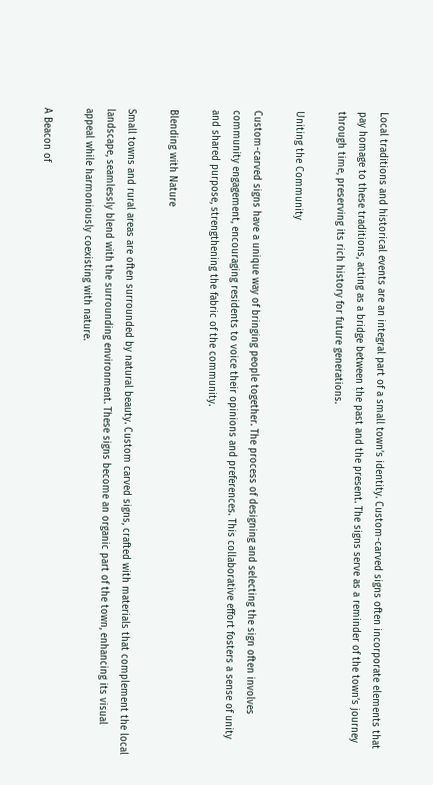Local traditions and historical events are an integral part of a small town’s identity. Custom-carved signs often incorporate elements that pay homage to these traditions, acting as a bridge between the past and the present. The signs serve as a reminder of the town’s journey through time, preserving its rich history for future generations.

Uniting the Community

Custom-carved signs have a unique way of bringing people together. The process of designing and selecting the sign often involves community engagement, encouraging residents to voice their opinions and preferences. This collaborative effort fosters a sense of unity and shared purpose, strengthening the fabric of the community.

Blending with Nature

Small towns and rural areas are often surrounded by natural beauty. Custom carved signs, crafted with materials that complement the local landscape, seamlessly blend with the surrounding environment. These signs become an organic part of the town, enhancing its visual appeal while harmoniously coexisting with nature.

A Beacon of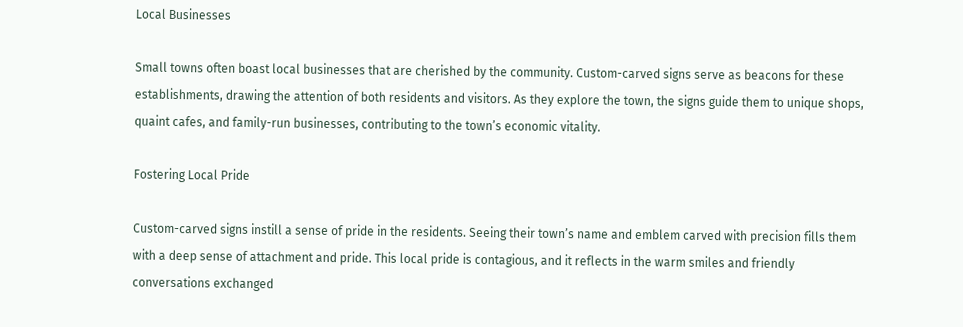Local Businesses

Small towns often boast local businesses that are cherished by the community. Custom-carved signs serve as beacons for these establishments, drawing the attention of both residents and visitors. As they explore the town, the signs guide them to unique shops, quaint cafes, and family-run businesses, contributing to the town’s economic vitality.

Fostering Local Pride

Custom-carved signs instill a sense of pride in the residents. Seeing their town’s name and emblem carved with precision fills them with a deep sense of attachment and pride. This local pride is contagious, and it reflects in the warm smiles and friendly conversations exchanged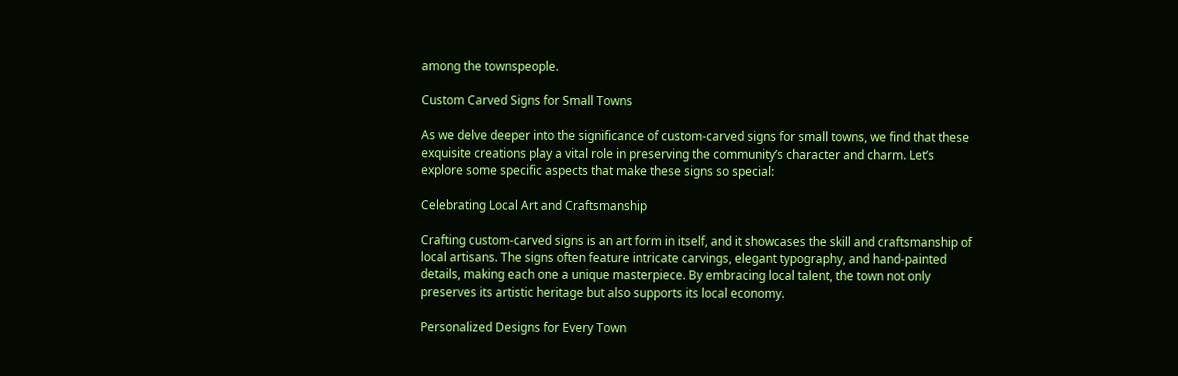among the townspeople.

Custom Carved Signs for Small Towns

As we delve deeper into the significance of custom-carved signs for small towns, we find that these exquisite creations play a vital role in preserving the community’s character and charm. Let’s explore some specific aspects that make these signs so special:

Celebrating Local Art and Craftsmanship

Crafting custom-carved signs is an art form in itself, and it showcases the skill and craftsmanship of local artisans. The signs often feature intricate carvings, elegant typography, and hand-painted details, making each one a unique masterpiece. By embracing local talent, the town not only preserves its artistic heritage but also supports its local economy.

Personalized Designs for Every Town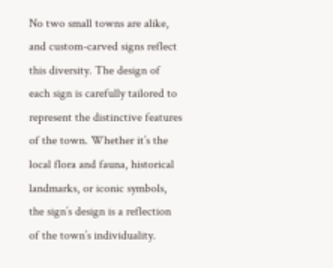No two small towns are alike, and custom-carved signs reflect this diversity. The design of each sign is carefully tailored to represent the distinctive features of the town. Whether it’s the local flora and fauna, historical landmarks, or iconic symbols, the sign’s design is a reflection of the town’s individuality.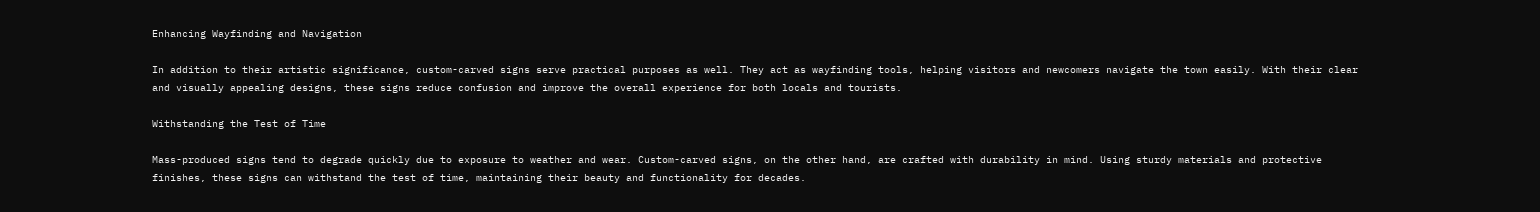Enhancing Wayfinding and Navigation

In addition to their artistic significance, custom-carved signs serve practical purposes as well. They act as wayfinding tools, helping visitors and newcomers navigate the town easily. With their clear and visually appealing designs, these signs reduce confusion and improve the overall experience for both locals and tourists.

Withstanding the Test of Time

Mass-produced signs tend to degrade quickly due to exposure to weather and wear. Custom-carved signs, on the other hand, are crafted with durability in mind. Using sturdy materials and protective finishes, these signs can withstand the test of time, maintaining their beauty and functionality for decades.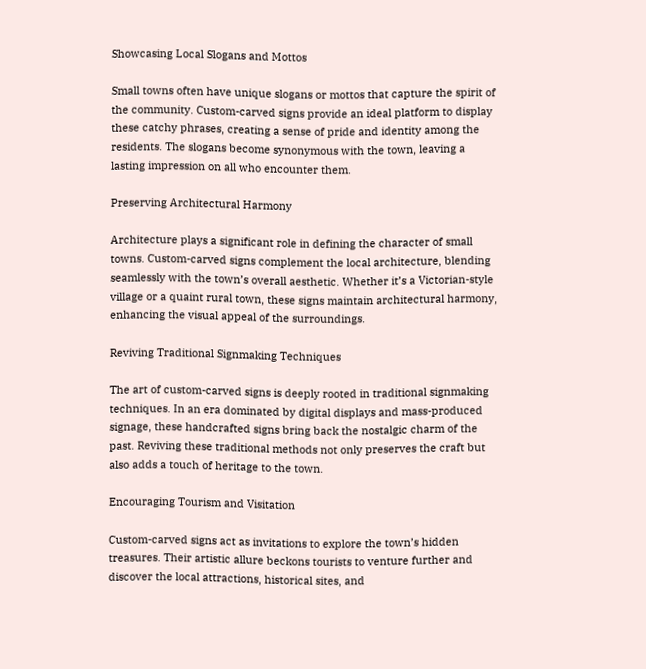Showcasing Local Slogans and Mottos

Small towns often have unique slogans or mottos that capture the spirit of the community. Custom-carved signs provide an ideal platform to display these catchy phrases, creating a sense of pride and identity among the residents. The slogans become synonymous with the town, leaving a lasting impression on all who encounter them.

Preserving Architectural Harmony

Architecture plays a significant role in defining the character of small towns. Custom-carved signs complement the local architecture, blending seamlessly with the town’s overall aesthetic. Whether it’s a Victorian-style village or a quaint rural town, these signs maintain architectural harmony, enhancing the visual appeal of the surroundings.

Reviving Traditional Signmaking Techniques

The art of custom-carved signs is deeply rooted in traditional signmaking techniques. In an era dominated by digital displays and mass-produced signage, these handcrafted signs bring back the nostalgic charm of the past. Reviving these traditional methods not only preserves the craft but also adds a touch of heritage to the town.

Encouraging Tourism and Visitation

Custom-carved signs act as invitations to explore the town’s hidden treasures. Their artistic allure beckons tourists to venture further and discover the local attractions, historical sites, and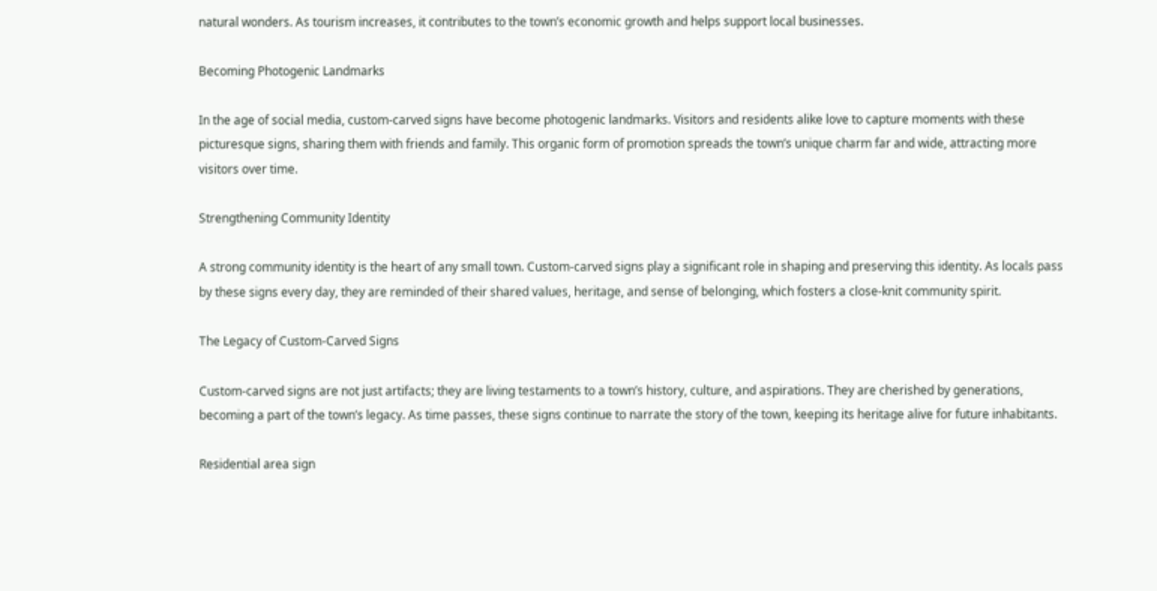natural wonders. As tourism increases, it contributes to the town’s economic growth and helps support local businesses.

Becoming Photogenic Landmarks

In the age of social media, custom-carved signs have become photogenic landmarks. Visitors and residents alike love to capture moments with these picturesque signs, sharing them with friends and family. This organic form of promotion spreads the town’s unique charm far and wide, attracting more visitors over time.

Strengthening Community Identity

A strong community identity is the heart of any small town. Custom-carved signs play a significant role in shaping and preserving this identity. As locals pass by these signs every day, they are reminded of their shared values, heritage, and sense of belonging, which fosters a close-knit community spirit.

The Legacy of Custom-Carved Signs

Custom-carved signs are not just artifacts; they are living testaments to a town’s history, culture, and aspirations. They are cherished by generations, becoming a part of the town’s legacy. As time passes, these signs continue to narrate the story of the town, keeping its heritage alive for future inhabitants.

Residential area sign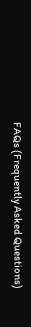FAQs (Frequently Asked Questions)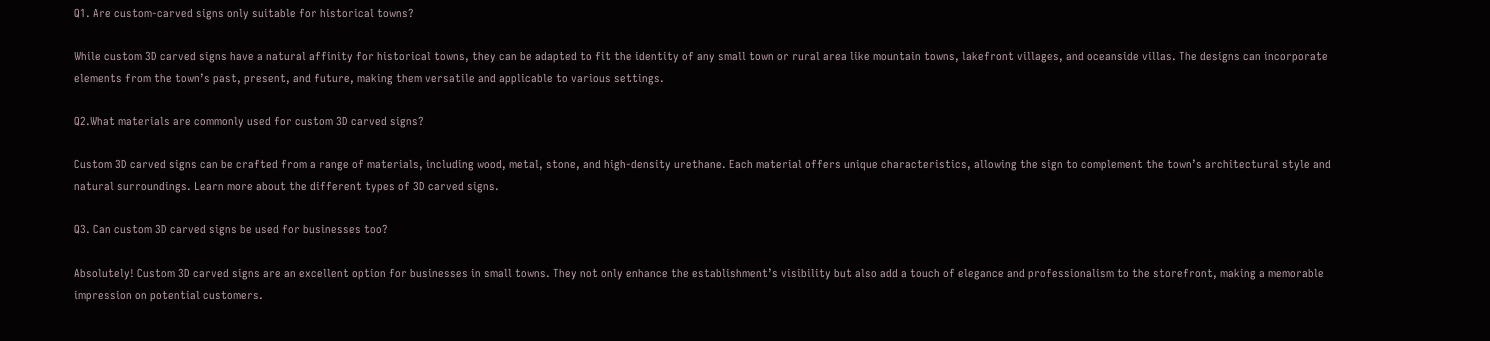Q1. Are custom-carved signs only suitable for historical towns?

While custom 3D carved signs have a natural affinity for historical towns, they can be adapted to fit the identity of any small town or rural area like mountain towns, lakefront villages, and oceanside villas. The designs can incorporate elements from the town’s past, present, and future, making them versatile and applicable to various settings.

Q2.What materials are commonly used for custom 3D carved signs?

Custom 3D carved signs can be crafted from a range of materials, including wood, metal, stone, and high-density urethane. Each material offers unique characteristics, allowing the sign to complement the town’s architectural style and natural surroundings. Learn more about the different types of 3D carved signs.

Q3. Can custom 3D carved signs be used for businesses too?

Absolutely! Custom 3D carved signs are an excellent option for businesses in small towns. They not only enhance the establishment’s visibility but also add a touch of elegance and professionalism to the storefront, making a memorable impression on potential customers.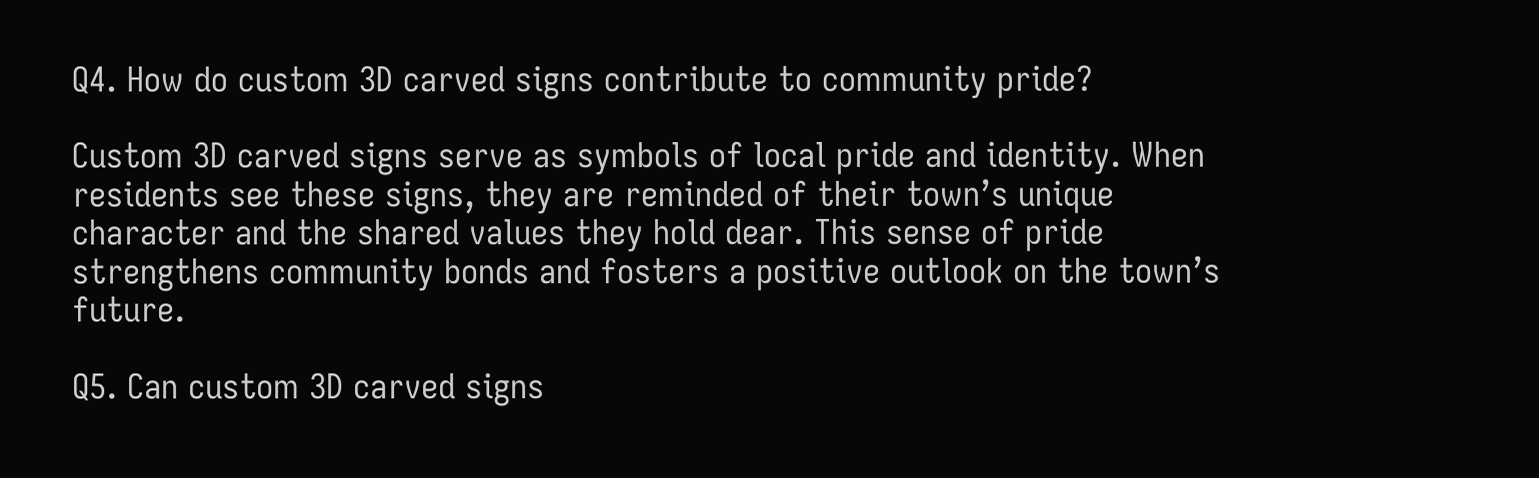Q4. How do custom 3D carved signs contribute to community pride?

Custom 3D carved signs serve as symbols of local pride and identity. When residents see these signs, they are reminded of their town’s unique character and the shared values they hold dear. This sense of pride strengthens community bonds and fosters a positive outlook on the town’s future.

Q5. Can custom 3D carved signs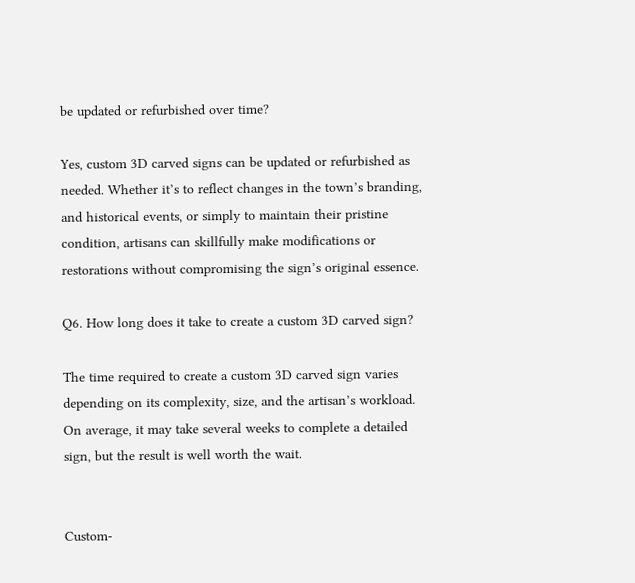be updated or refurbished over time?

Yes, custom 3D carved signs can be updated or refurbished as needed. Whether it’s to reflect changes in the town’s branding, and historical events, or simply to maintain their pristine condition, artisans can skillfully make modifications or restorations without compromising the sign’s original essence.

Q6. How long does it take to create a custom 3D carved sign?

The time required to create a custom 3D carved sign varies depending on its complexity, size, and the artisan’s workload. On average, it may take several weeks to complete a detailed sign, but the result is well worth the wait.


Custom-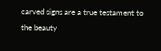carved signs are a true testament to the beauty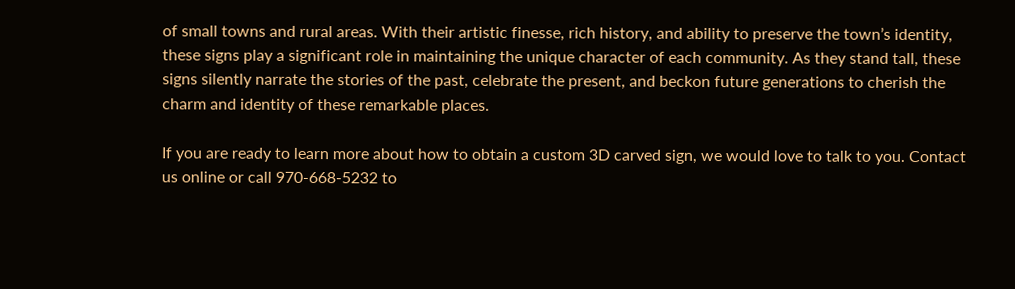of small towns and rural areas. With their artistic finesse, rich history, and ability to preserve the town’s identity, these signs play a significant role in maintaining the unique character of each community. As they stand tall, these signs silently narrate the stories of the past, celebrate the present, and beckon future generations to cherish the charm and identity of these remarkable places.

If you are ready to learn more about how to obtain a custom 3D carved sign, we would love to talk to you. Contact us online or call 970-668-5232 to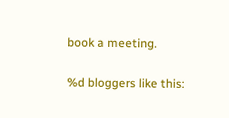book a meeting.

%d bloggers like this: